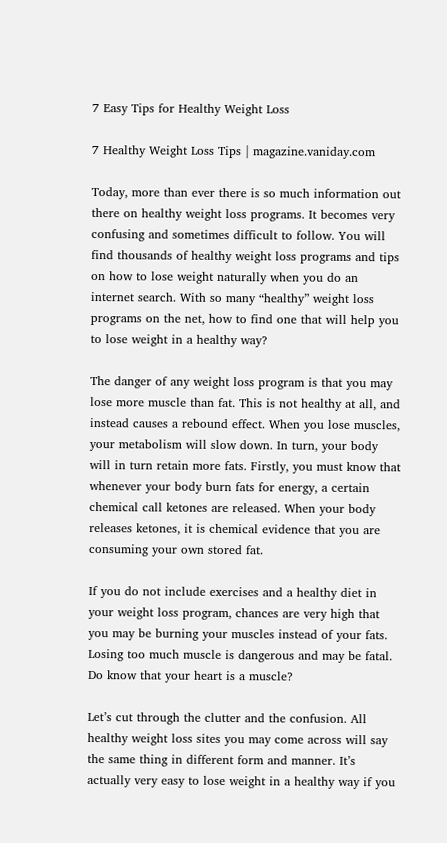7 Easy Tips for Healthy Weight Loss

7 Healthy Weight Loss Tips | magazine.vaniday.com

Today, more than ever there is so much information out there on healthy weight loss programs. It becomes very confusing and sometimes difficult to follow. You will find thousands of healthy weight loss programs and tips on how to lose weight naturally when you do an internet search. With so many “healthy” weight loss programs on the net, how to find one that will help you to lose weight in a healthy way?

The danger of any weight loss program is that you may lose more muscle than fat. This is not healthy at all, and instead causes a rebound effect. When you lose muscles, your metabolism will slow down. In turn, your body will in turn retain more fats. Firstly, you must know that whenever your body burn fats for energy, a certain chemical call ketones are released. When your body releases ketones, it is chemical evidence that you are consuming your own stored fat.

If you do not include exercises and a healthy diet in your weight loss program, chances are very high that you may be burning your muscles instead of your fats. Losing too much muscle is dangerous and may be fatal. Do know that your heart is a muscle?

Let’s cut through the clutter and the confusion. All healthy weight loss sites you may come across will say the same thing in different form and manner. It’s actually very easy to lose weight in a healthy way if you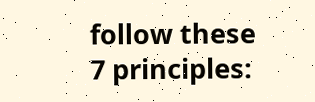follow these 7 principles: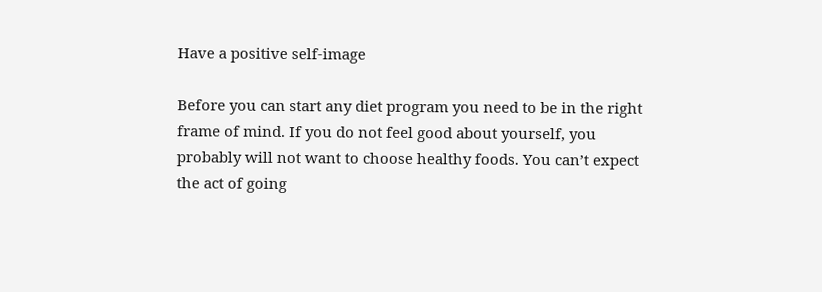Have a positive self-image

Before you can start any diet program you need to be in the right frame of mind. If you do not feel good about yourself, you probably will not want to choose healthy foods. You can’t expect the act of going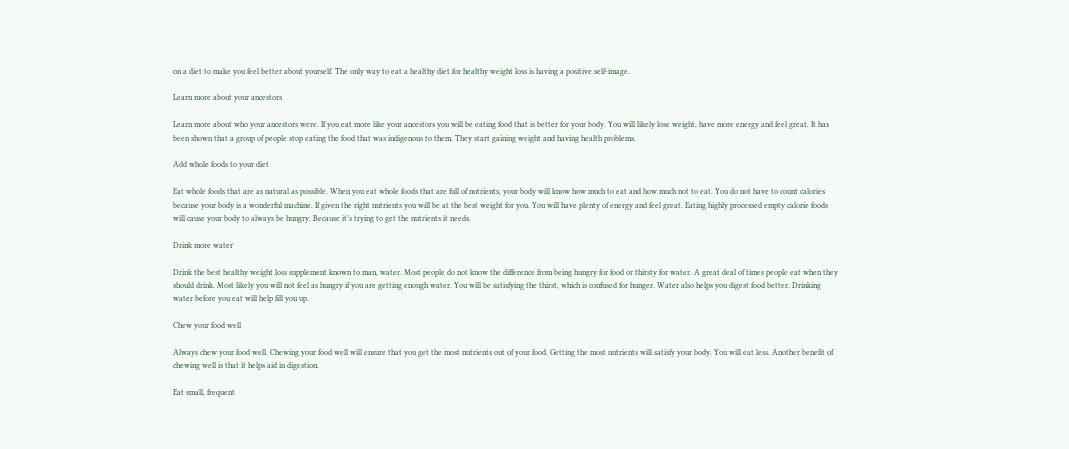on a diet to make you feel better about yourself. The only way to eat a healthy diet for healthy weight loss is having a positive self-image.

Learn more about your ancestors

Learn more about who your ancestors were. If you eat more like your ancestors you will be eating food that is better for your body. You will likely lose weight, have more energy and feel great. It has been shown that a group of people stop eating the food that was indigenous to them. They start gaining weight and having health problems.

Add whole foods to your diet

Eat whole foods that are as natural as possible. When you eat whole foods that are full of nutrients, your body will know how much to eat and how much not to eat. You do not have to count calories because your body is a wonderful machine. If given the right nutrients you will be at the best weight for you. You will have plenty of energy and feel great. Eating highly processed empty calorie foods will cause your body to always be hungry. Because it’s trying to get the nutrients it needs.

Drink more water

Drink the best healthy weight loss supplement known to man, water. Most people do not know the difference from being hungry for food or thirsty for water. A great deal of times people eat when they should drink. Most likely you will not feel as hungry if you are getting enough water. You will be satisfying the thirst, which is confused for hunger. Water also helps you digest food better. Drinking water before you eat will help fill you up.

Chew your food well

Always chew your food well. Chewing your food well will ensure that you get the most nutrients out of your food. Getting the most nutrients will satisfy your body. You will eat less. Another benefit of chewing well is that it helps aid in digestion.

Eat small, frequent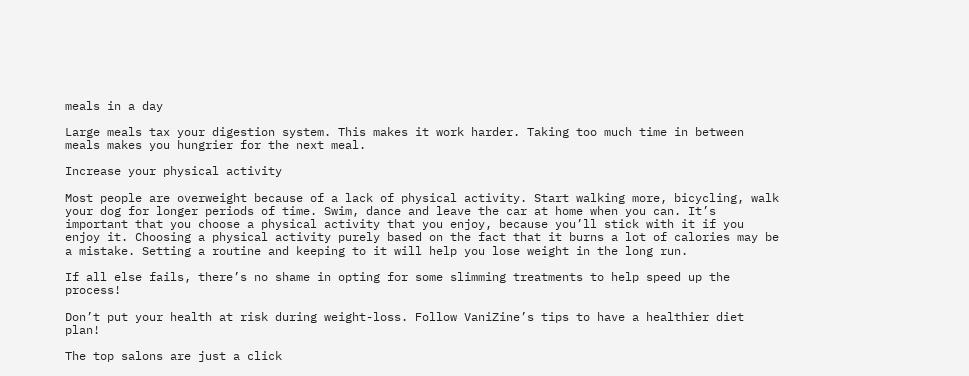meals in a day

Large meals tax your digestion system. This makes it work harder. Taking too much time in between meals makes you hungrier for the next meal.

Increase your physical activity

Most people are overweight because of a lack of physical activity. Start walking more, bicycling, walk your dog for longer periods of time. Swim, dance and leave the car at home when you can. It’s important that you choose a physical activity that you enjoy, because you’ll stick with it if you enjoy it. Choosing a physical activity purely based on the fact that it burns a lot of calories may be a mistake. Setting a routine and keeping to it will help you lose weight in the long run.

If all else fails, there’s no shame in opting for some slimming treatments to help speed up the process!

Don’t put your health at risk during weight-loss. Follow VaniZine’s tips to have a healthier diet plan!

The top salons are just a click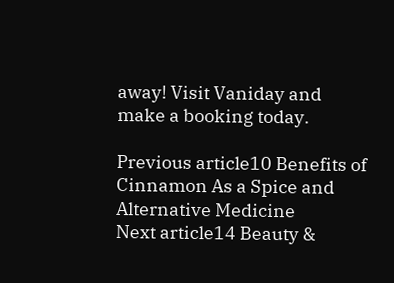away! Visit Vaniday and make a booking today.

Previous article10 Benefits of Cinnamon As a Spice and Alternative Medicine
Next article14 Beauty &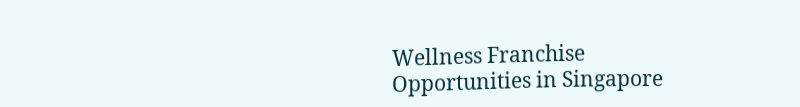Wellness Franchise Opportunities in Singapore